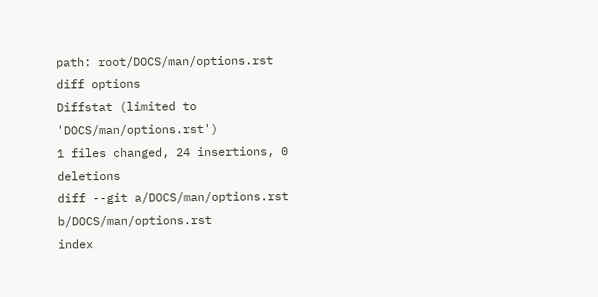path: root/DOCS/man/options.rst
diff options
Diffstat (limited to 'DOCS/man/options.rst')
1 files changed, 24 insertions, 0 deletions
diff --git a/DOCS/man/options.rst b/DOCS/man/options.rst
index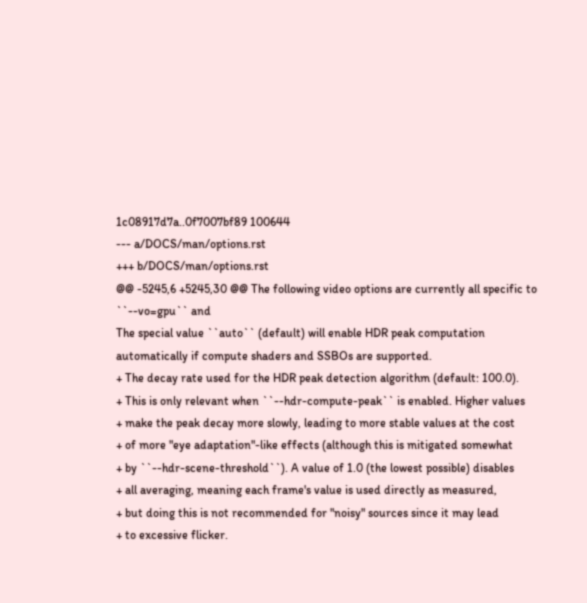1c08917d7a..0f7007bf89 100644
--- a/DOCS/man/options.rst
+++ b/DOCS/man/options.rst
@@ -5245,6 +5245,30 @@ The following video options are currently all specific to ``--vo=gpu`` and
The special value ``auto`` (default) will enable HDR peak computation
automatically if compute shaders and SSBOs are supported.
+ The decay rate used for the HDR peak detection algorithm (default: 100.0).
+ This is only relevant when ``--hdr-compute-peak`` is enabled. Higher values
+ make the peak decay more slowly, leading to more stable values at the cost
+ of more "eye adaptation"-like effects (although this is mitigated somewhat
+ by ``--hdr-scene-threshold``). A value of 1.0 (the lowest possible) disables
+ all averaging, meaning each frame's value is used directly as measured,
+ but doing this is not recommended for "noisy" sources since it may lead
+ to excessive flicker.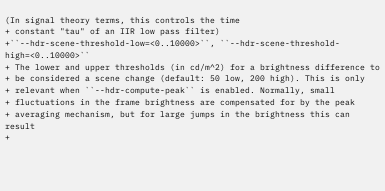(In signal theory terms, this controls the time
+ constant "tau" of an IIR low pass filter)
+``--hdr-scene-threshold-low=<0..10000>``, ``--hdr-scene-threshold-high=<0..10000>``
+ The lower and upper thresholds (in cd/m^2) for a brightness difference to
+ be considered a scene change (default: 50 low, 200 high). This is only
+ relevant when ``--hdr-compute-peak`` is enabled. Normally, small
+ fluctuations in the frame brightness are compensated for by the peak
+ averaging mechanism, but for large jumps in the brightness this can result
+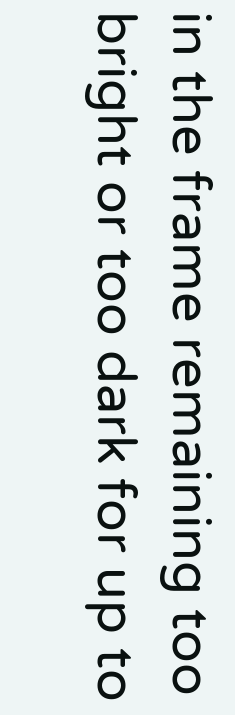in the frame remaining too bright or too dark for up to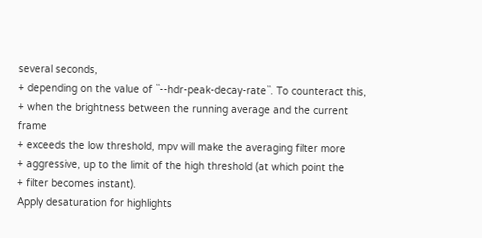several seconds,
+ depending on the value of ``--hdr-peak-decay-rate``. To counteract this,
+ when the brightness between the running average and the current frame
+ exceeds the low threshold, mpv will make the averaging filter more
+ aggressive, up to the limit of the high threshold (at which point the
+ filter becomes instant).
Apply desaturation for highlights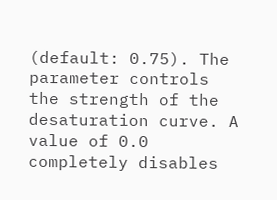(default: 0.75). The parameter controls
the strength of the desaturation curve. A value of 0.0 completely disables